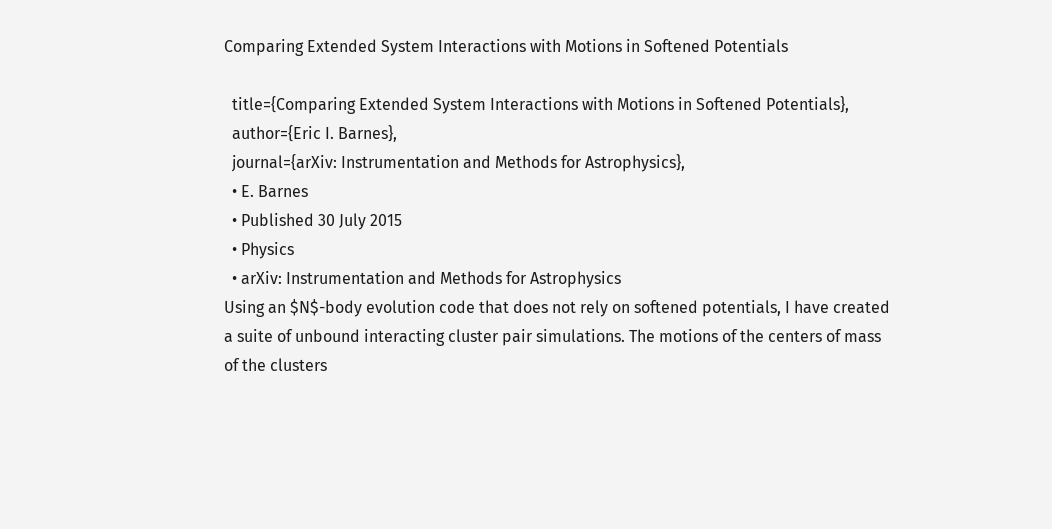Comparing Extended System Interactions with Motions in Softened Potentials

  title={Comparing Extended System Interactions with Motions in Softened Potentials},
  author={Eric I. Barnes},
  journal={arXiv: Instrumentation and Methods for Astrophysics},
  • E. Barnes
  • Published 30 July 2015
  • Physics
  • arXiv: Instrumentation and Methods for Astrophysics
Using an $N$-body evolution code that does not rely on softened potentials, I have created a suite of unbound interacting cluster pair simulations. The motions of the centers of mass of the clusters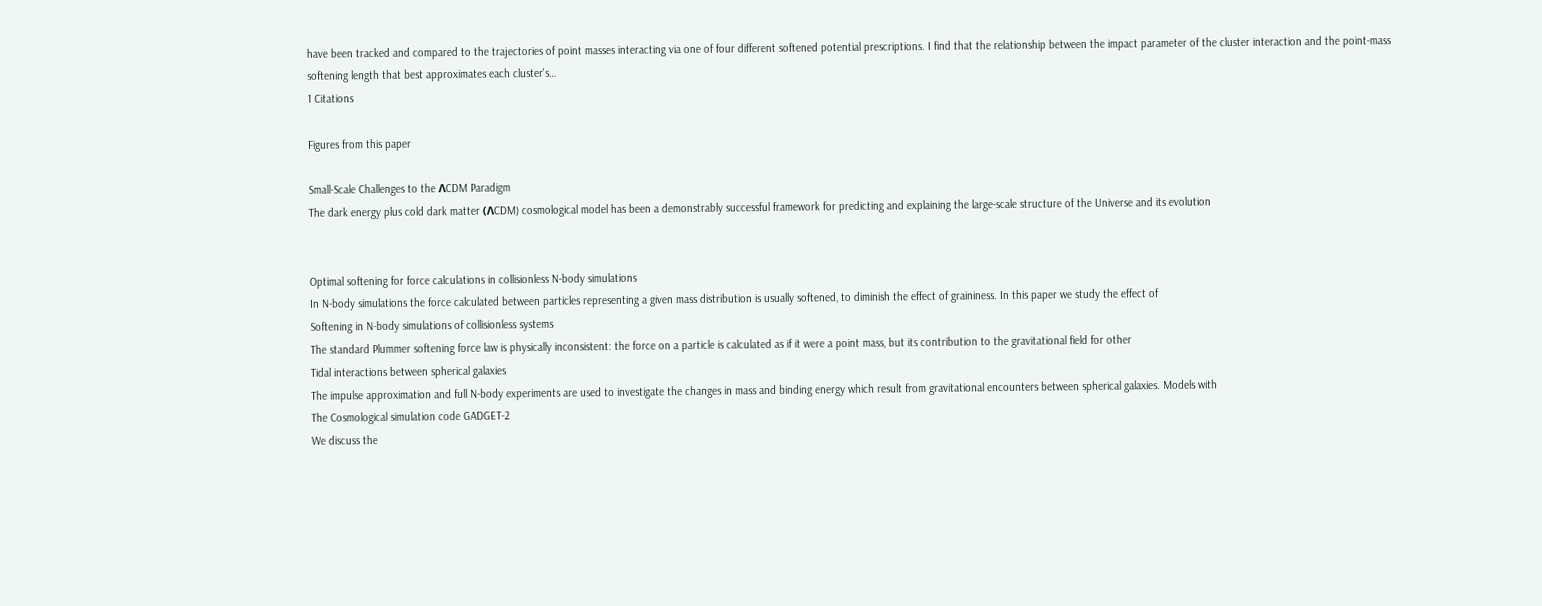have been tracked and compared to the trajectories of point masses interacting via one of four different softened potential prescriptions. I find that the relationship between the impact parameter of the cluster interaction and the point-mass softening length that best approximates each cluster's…
1 Citations

Figures from this paper

Small-Scale Challenges to the ΛCDM Paradigm
The dark energy plus cold dark matter (ΛCDM) cosmological model has been a demonstrably successful framework for predicting and explaining the large-scale structure of the Universe and its evolution


Optimal softening for force calculations in collisionless N-body simulations
In N-body simulations the force calculated between particles representing a given mass distribution is usually softened, to diminish the effect of graininess. In this paper we study the effect of
Softening in N-body simulations of collisionless systems
The standard Plummer softening force law is physically inconsistent: the force on a particle is calculated as if it were a point mass, but its contribution to the gravitational field for other
Tidal interactions between spherical galaxies
The impulse approximation and full N-body experiments are used to investigate the changes in mass and binding energy which result from gravitational encounters between spherical galaxies. Models with
The Cosmological simulation code GADGET-2
We discuss the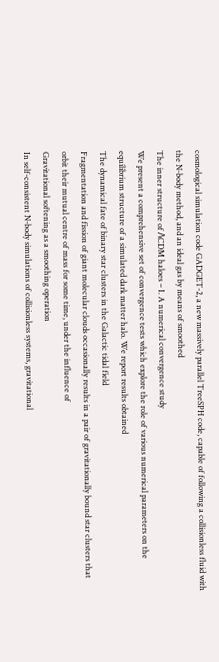cosmological simulation code GADGET-2, a new massively parallel TreeSPH code, capable of following a collisionless fluid with the N-body method, and an ideal gas by means of smoothed
The inner structure of ΛCDM haloes – I. A numerical convergence study
We present a comprehensive set of convergence tests which explore the role of various numerical parameters on the equilibrium structure of a simulated dark matter halo. We report results obtained
The dynamical fate of binary star clusters in the Galactic tidal field
Fragmentation and fission of giant molecular clouds occasionally results in a pair of gravitationally bound star clusters that orbit their mutual centre of mass for some time, under the influence of
Gravitational softening as a smoothing operation
In self-consistent N-body simulations of collisionless systems, gravitational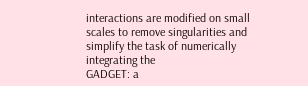interactions are modified on small scales to remove singularities and simplify the task of numerically integrating the
GADGET: a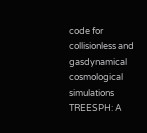code for collisionless and gasdynamical cosmological simulations
TREESPH: A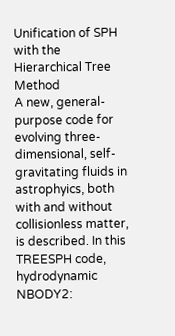Unification of SPH with the Hierarchical Tree Method
A new, general-purpose code for evolving three-dimensional, self-gravitating fluids in astrophyics, both with and without collisionless matter, is described. In this TREESPH code, hydrodynamic
NBODY2: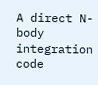A direct N-body integration code